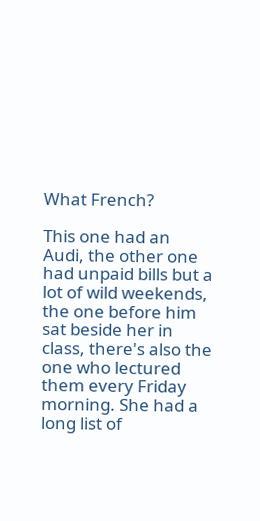What French?

This one had an Audi, the other one had unpaid bills but a lot of wild weekends, the one before him sat beside her in class, there's also the one who lectured them every Friday morning. She had a long list of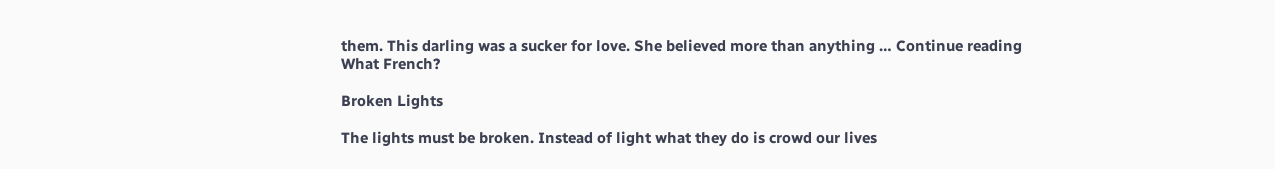them. This darling was a sucker for love. She believed more than anything … Continue reading What French?

Broken Lights

The lights must be broken. Instead of light what they do is crowd our lives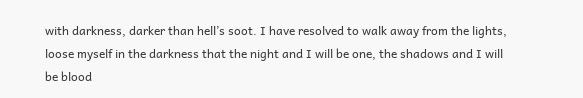with darkness, darker than hell’s soot. I have resolved to walk away from the lights, loose myself in the darkness that the night and I will be one, the shadows and I will be blood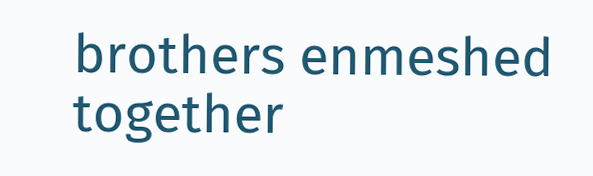brothers enmeshed together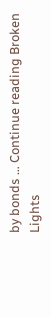by bonds … Continue reading Broken Lights